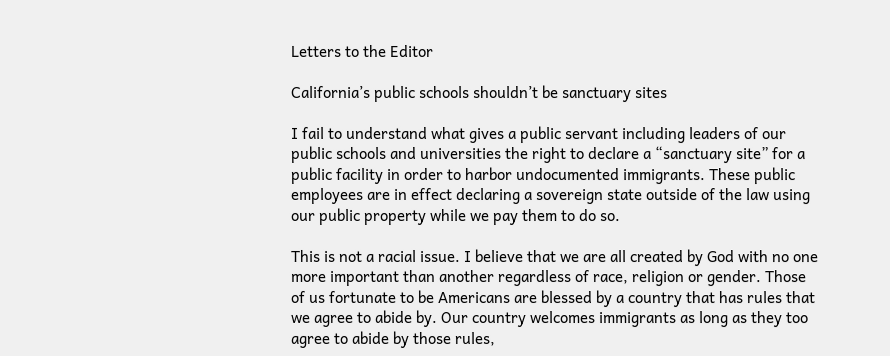Letters to the Editor

California’s public schools shouldn’t be sanctuary sites

I fail to understand what gives a public servant including leaders of our public schools and universities the right to declare a “sanctuary site” for a public facility in order to harbor undocumented immigrants. These public employees are in effect declaring a sovereign state outside of the law using our public property while we pay them to do so.

This is not a racial issue. I believe that we are all created by God with no one more important than another regardless of race, religion or gender. Those of us fortunate to be Americans are blessed by a country that has rules that we agree to abide by. Our country welcomes immigrants as long as they too agree to abide by those rules,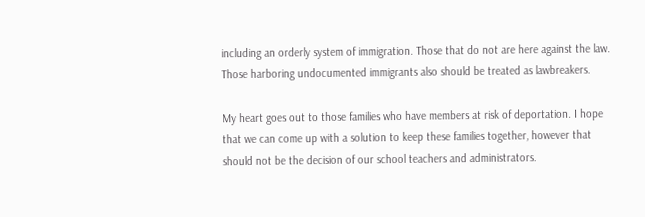including an orderly system of immigration. Those that do not are here against the law. Those harboring undocumented immigrants also should be treated as lawbreakers.

My heart goes out to those families who have members at risk of deportation. I hope that we can come up with a solution to keep these families together, however that should not be the decision of our school teachers and administrators.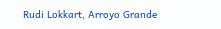Rudi Lokkart, Arroyo Grande